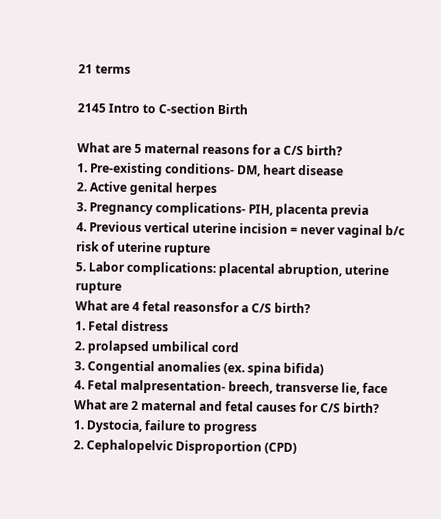21 terms

2145 Intro to C-section Birth

What are 5 maternal reasons for a C/S birth?
1. Pre-existing conditions- DM, heart disease
2. Active genital herpes
3. Pregnancy complications- PIH, placenta previa
4. Previous vertical uterine incision = never vaginal b/c risk of uterine rupture
5. Labor complications: placental abruption, uterine rupture
What are 4 fetal reasonsfor a C/S birth?
1. Fetal distress
2. prolapsed umbilical cord
3. Congential anomalies (ex. spina bifida)
4. Fetal malpresentation- breech, transverse lie, face
What are 2 maternal and fetal causes for C/S birth?
1. Dystocia, failure to progress
2. Cephalopelvic Disproportion (CPD)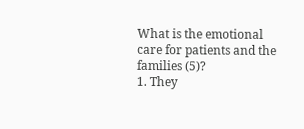What is the emotional care for patients and the families (5)?
1. They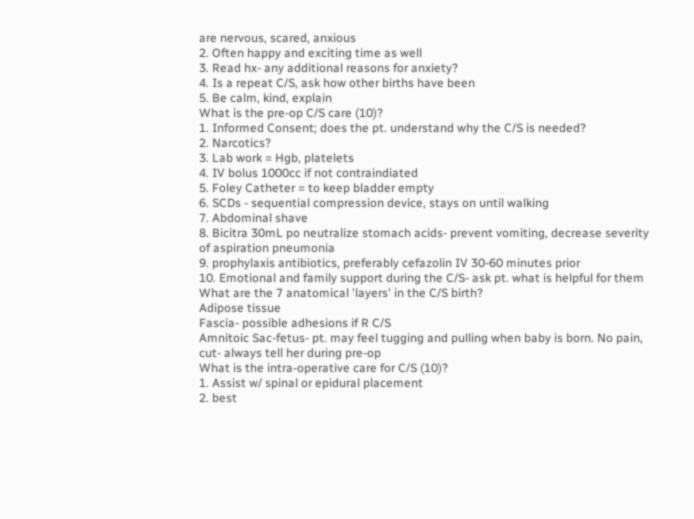are nervous, scared, anxious
2. Often happy and exciting time as well
3. Read hx- any additional reasons for anxiety?
4. Is a repeat C/S, ask how other births have been
5. Be calm, kind, explain
What is the pre-op C/S care (10)?
1. Informed Consent; does the pt. understand why the C/S is needed?
2. Narcotics?
3. Lab work = Hgb, platelets
4. IV bolus 1000cc if not contraindiated
5. Foley Catheter = to keep bladder empty
6. SCDs - sequential compression device, stays on until walking
7. Abdominal shave
8. Bicitra 30mL po neutralize stomach acids- prevent vomiting, decrease severity of aspiration pneumonia
9. prophylaxis antibiotics, preferably cefazolin IV 30-60 minutes prior
10. Emotional and family support during the C/S- ask pt. what is helpful for them
What are the 7 anatomical 'layers' in the C/S birth?
Adipose tissue
Fascia- possible adhesions if R C/S
Amnitoic Sac-fetus- pt. may feel tugging and pulling when baby is born. No pain, cut- always tell her during pre-op
What is the intra-operative care for C/S (10)?
1. Assist w/ spinal or epidural placement
2. best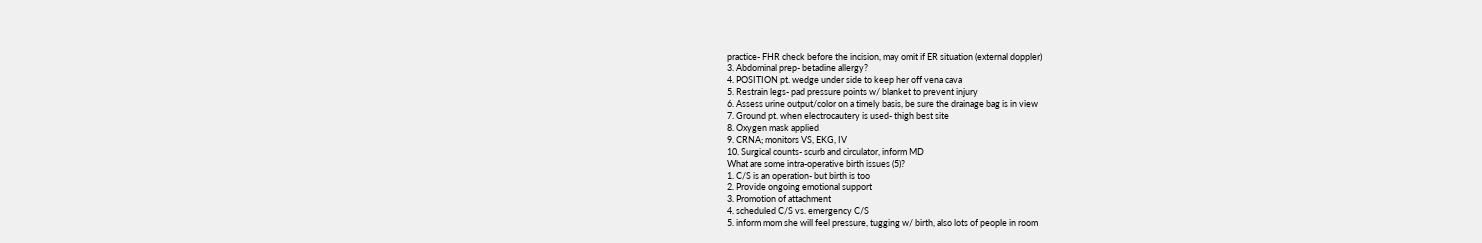practice- FHR check before the incision, may omit if ER situation (external doppler)
3. Abdominal prep- betadine allergy?
4. POSITION pt. wedge under side to keep her off vena cava
5. Restrain legs- pad pressure points w/ blanket to prevent injury
6. Assess urine output/color on a timely basis, be sure the drainage bag is in view
7. Ground pt. when electrocautery is used- thigh best site
8. Oxygen mask applied
9. CRNA; monitors VS, EKG, IV
10. Surgical counts- scurb and circulator, inform MD
What are some intra-operative birth issues (5)?
1. C/S is an operation- but birth is too
2. Provide ongoing emotional support
3. Promotion of attachment
4. scheduled C/S vs. emergency C/S
5. inform mom she will feel pressure, tugging w/ birth, also lots of people in room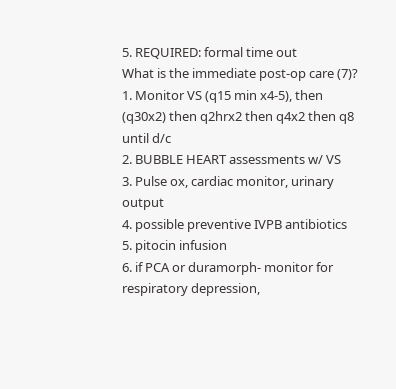5. REQUIRED: formal time out
What is the immediate post-op care (7)?
1. Monitor VS (q15 min x4-5), then (q30x2) then q2hrx2 then q4x2 then q8 until d/c
2. BUBBLE HEART assessments w/ VS
3. Pulse ox, cardiac monitor, urinary output
4. possible preventive IVPB antibiotics
5. pitocin infusion
6. if PCA or duramorph- monitor for respiratory depression,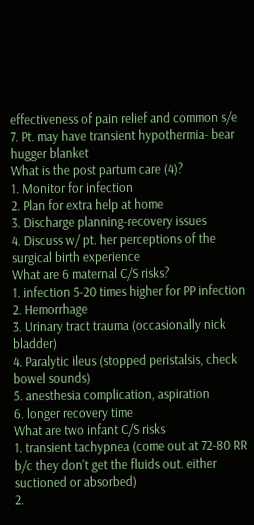effectiveness of pain relief and common s/e
7. Pt. may have transient hypothermia- bear hugger blanket
What is the post partum care (4)?
1. Monitor for infection
2. Plan for extra help at home
3. Discharge planning-recovery issues
4. Discuss w/ pt. her perceptions of the surgical birth experience
What are 6 maternal C/S risks?
1. infection 5-20 times higher for PP infection
2. Hemorrhage
3. Urinary tract trauma (occasionally nick bladder)
4. Paralytic ileus (stopped peristalsis, check bowel sounds)
5. anesthesia complication, aspiration
6. longer recovery time
What are two infant C/S risks
1. transient tachypnea (come out at 72-80 RR b/c they don't get the fluids out. either suctioned or absorbed)
2.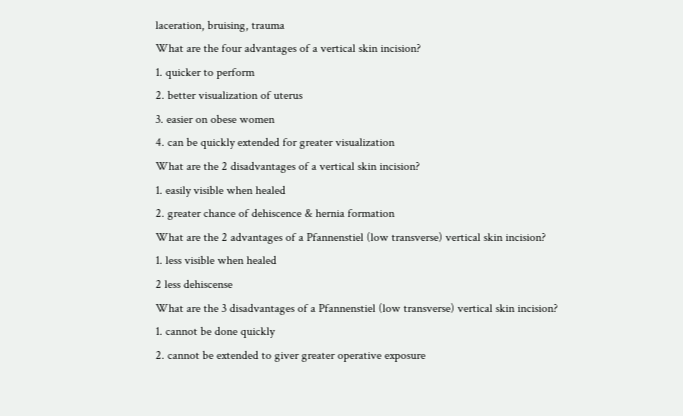laceration, bruising, trauma
What are the four advantages of a vertical skin incision?
1. quicker to perform
2. better visualization of uterus
3. easier on obese women
4. can be quickly extended for greater visualization
What are the 2 disadvantages of a vertical skin incision?
1. easily visible when healed
2. greater chance of dehiscence & hernia formation
What are the 2 advantages of a Pfannenstiel (low transverse) vertical skin incision?
1. less visible when healed
2 less dehiscense
What are the 3 disadvantages of a Pfannenstiel (low transverse) vertical skin incision?
1. cannot be done quickly
2. cannot be extended to giver greater operative exposure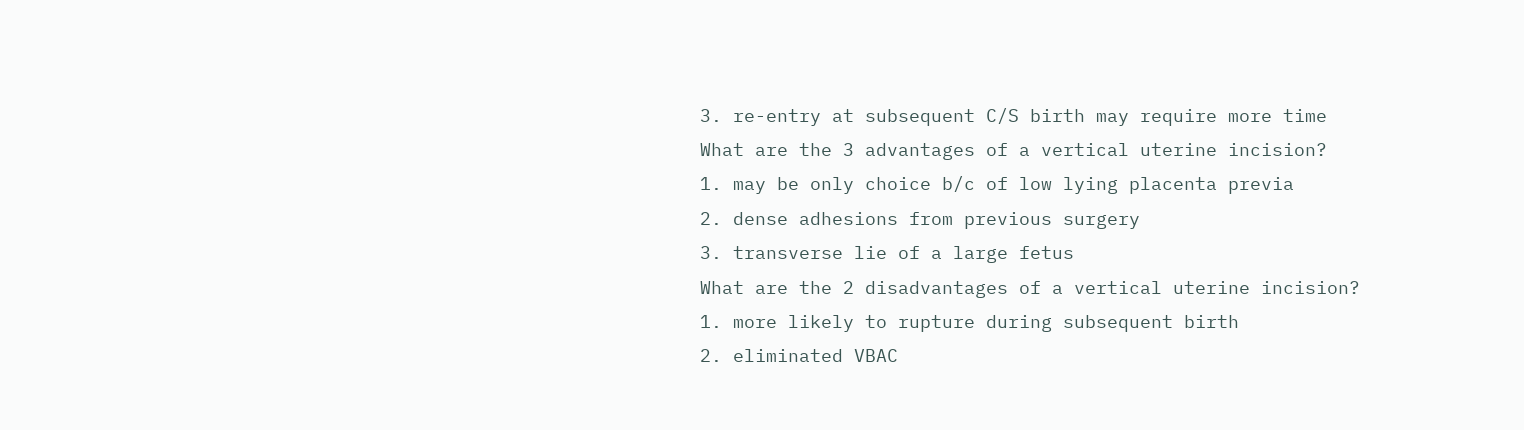3. re-entry at subsequent C/S birth may require more time
What are the 3 advantages of a vertical uterine incision?
1. may be only choice b/c of low lying placenta previa
2. dense adhesions from previous surgery
3. transverse lie of a large fetus
What are the 2 disadvantages of a vertical uterine incision?
1. more likely to rupture during subsequent birth
2. eliminated VBAC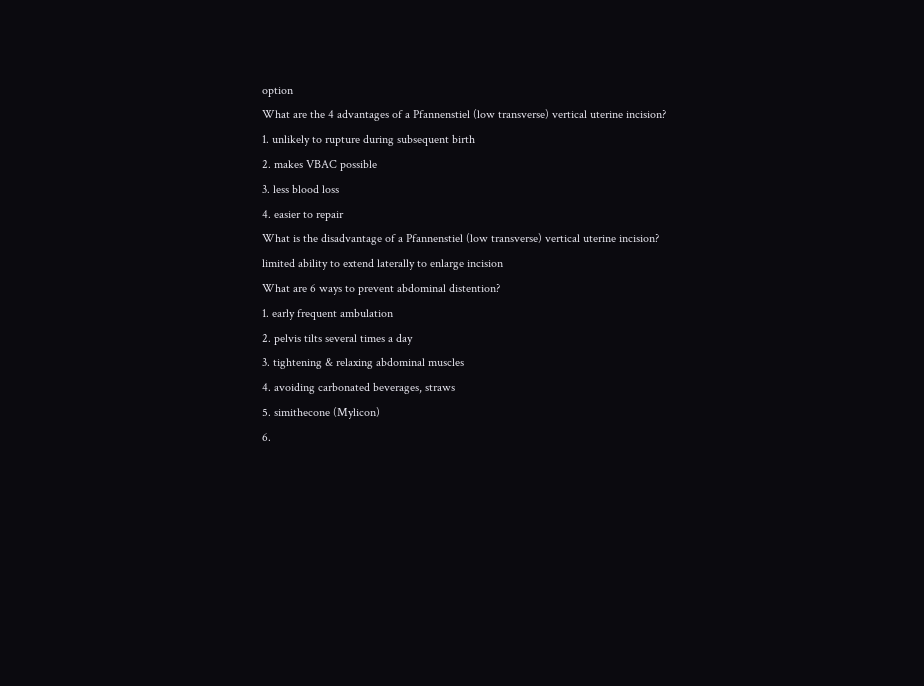option
What are the 4 advantages of a Pfannenstiel (low transverse) vertical uterine incision?
1. unlikely to rupture during subsequent birth
2. makes VBAC possible
3. less blood loss
4. easier to repair
What is the disadvantage of a Pfannenstiel (low transverse) vertical uterine incision?
limited ability to extend laterally to enlarge incision
What are 6 ways to prevent abdominal distention?
1. early frequent ambulation
2. pelvis tilts several times a day
3. tightening & relaxing abdominal muscles
4. avoiding carbonated beverages, straws
5. simithecone (Mylicon)
6.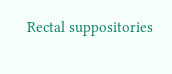Rectal suppositories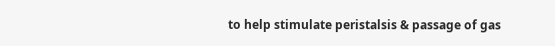to help stimulate peristalsis & passage of gas